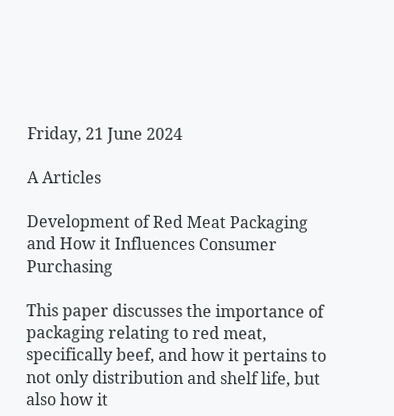Friday, 21 June 2024

A Articles

Development of Red Meat Packaging and How it Influences Consumer Purchasing

This paper discusses the importance of packaging relating to red meat, specifically beef, and how it pertains to not only distribution and shelf life, but also how it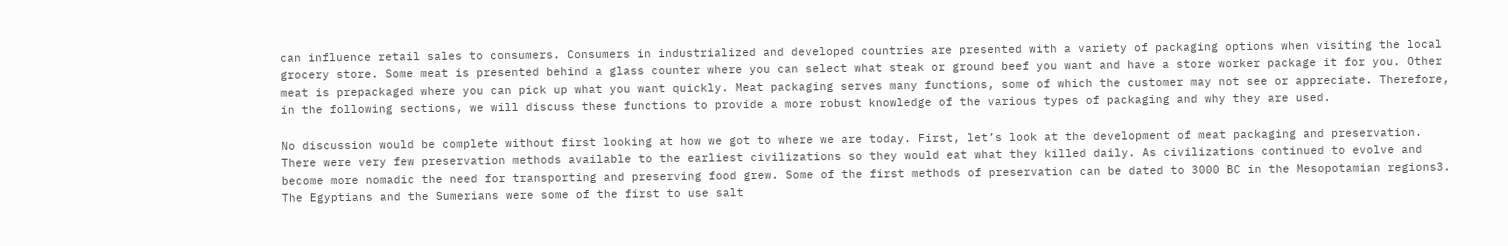can influence retail sales to consumers. Consumers in industrialized and developed countries are presented with a variety of packaging options when visiting the local grocery store. Some meat is presented behind a glass counter where you can select what steak or ground beef you want and have a store worker package it for you. Other meat is prepackaged where you can pick up what you want quickly. Meat packaging serves many functions, some of which the customer may not see or appreciate. Therefore, in the following sections, we will discuss these functions to provide a more robust knowledge of the various types of packaging and why they are used.

No discussion would be complete without first looking at how we got to where we are today. First, let’s look at the development of meat packaging and preservation. There were very few preservation methods available to the earliest civilizations so they would eat what they killed daily. As civilizations continued to evolve and become more nomadic the need for transporting and preserving food grew. Some of the first methods of preservation can be dated to 3000 BC in the Mesopotamian regions3. The Egyptians and the Sumerians were some of the first to use salt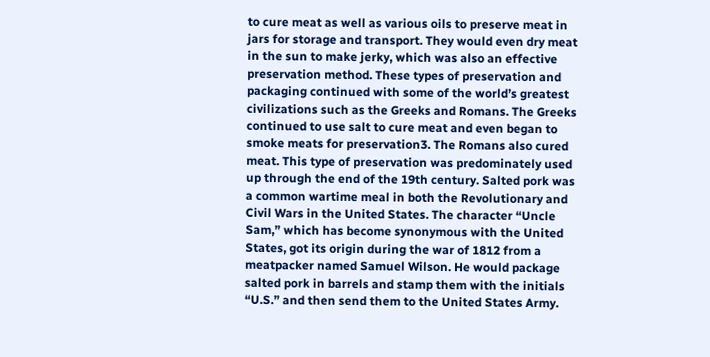to cure meat as well as various oils to preserve meat in jars for storage and transport. They would even dry meat in the sun to make jerky, which was also an effective preservation method. These types of preservation and packaging continued with some of the world’s greatest civilizations such as the Greeks and Romans. The Greeks continued to use salt to cure meat and even began to smoke meats for preservation3. The Romans also cured meat. This type of preservation was predominately used up through the end of the 19th century. Salted pork was a common wartime meal in both the Revolutionary and Civil Wars in the United States. The character “Uncle Sam,” which has become synonymous with the United States, got its origin during the war of 1812 from a meatpacker named Samuel Wilson. He would package salted pork in barrels and stamp them with the initials “U.S.” and then send them to the United States Army.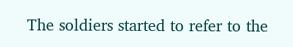The soldiers started to refer to the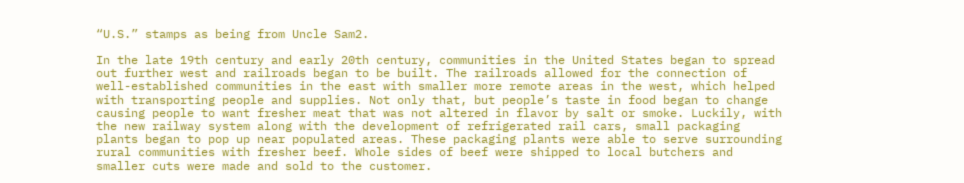“U.S.” stamps as being from Uncle Sam2.

In the late 19th century and early 20th century, communities in the United States began to spread out further west and railroads began to be built. The railroads allowed for the connection of well-established communities in the east with smaller more remote areas in the west, which helped with transporting people and supplies. Not only that, but people’s taste in food began to change causing people to want fresher meat that was not altered in flavor by salt or smoke. Luckily, with the new railway system along with the development of refrigerated rail cars, small packaging plants began to pop up near populated areas. These packaging plants were able to serve surrounding rural communities with fresher beef. Whole sides of beef were shipped to local butchers and smaller cuts were made and sold to the customer.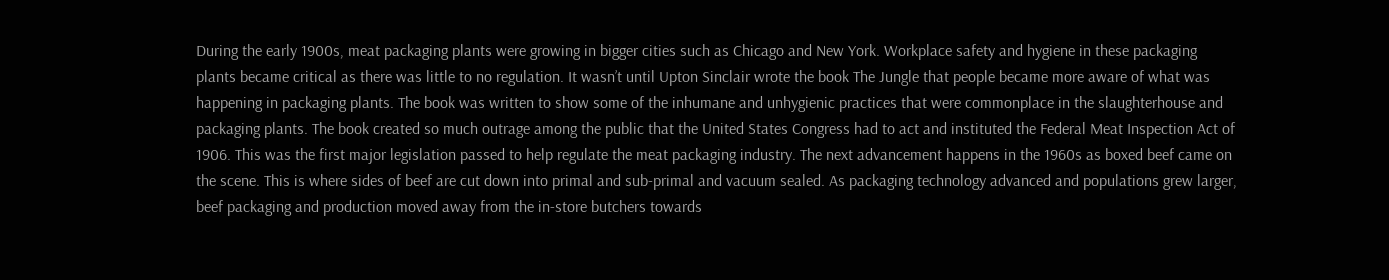During the early 1900s, meat packaging plants were growing in bigger cities such as Chicago and New York. Workplace safety and hygiene in these packaging plants became critical as there was little to no regulation. It wasn’t until Upton Sinclair wrote the book The Jungle that people became more aware of what was happening in packaging plants. The book was written to show some of the inhumane and unhygienic practices that were commonplace in the slaughterhouse and packaging plants. The book created so much outrage among the public that the United States Congress had to act and instituted the Federal Meat Inspection Act of 1906. This was the first major legislation passed to help regulate the meat packaging industry. The next advancement happens in the 1960s as boxed beef came on the scene. This is where sides of beef are cut down into primal and sub-primal and vacuum sealed. As packaging technology advanced and populations grew larger, beef packaging and production moved away from the in-store butchers towards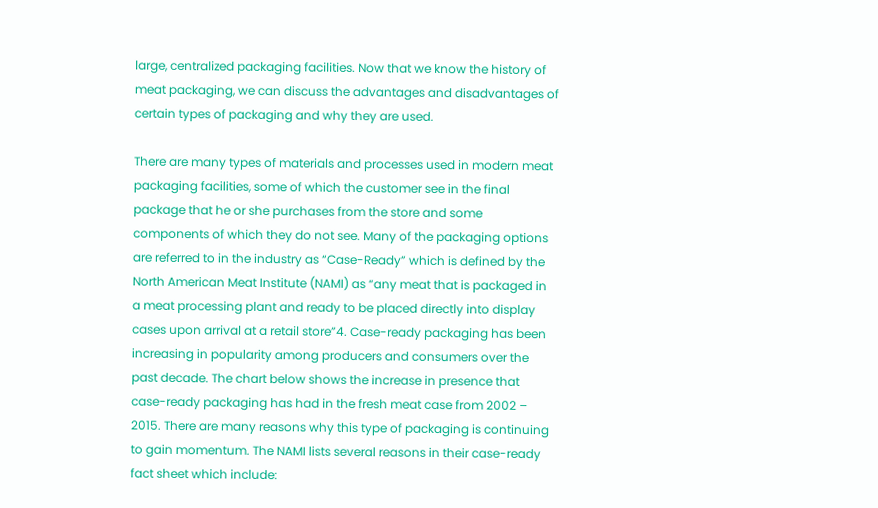large, centralized packaging facilities. Now that we know the history of meat packaging, we can discuss the advantages and disadvantages of certain types of packaging and why they are used.

There are many types of materials and processes used in modern meat packaging facilities, some of which the customer see in the final package that he or she purchases from the store and some components of which they do not see. Many of the packaging options are referred to in the industry as “Case-Ready” which is defined by the North American Meat Institute (NAMI) as “any meat that is packaged in a meat processing plant and ready to be placed directly into display cases upon arrival at a retail store”4. Case-ready packaging has been increasing in popularity among producers and consumers over the past decade. The chart below shows the increase in presence that case-ready packaging has had in the fresh meat case from 2002 – 2015. There are many reasons why this type of packaging is continuing to gain momentum. The NAMI lists several reasons in their case-ready fact sheet which include: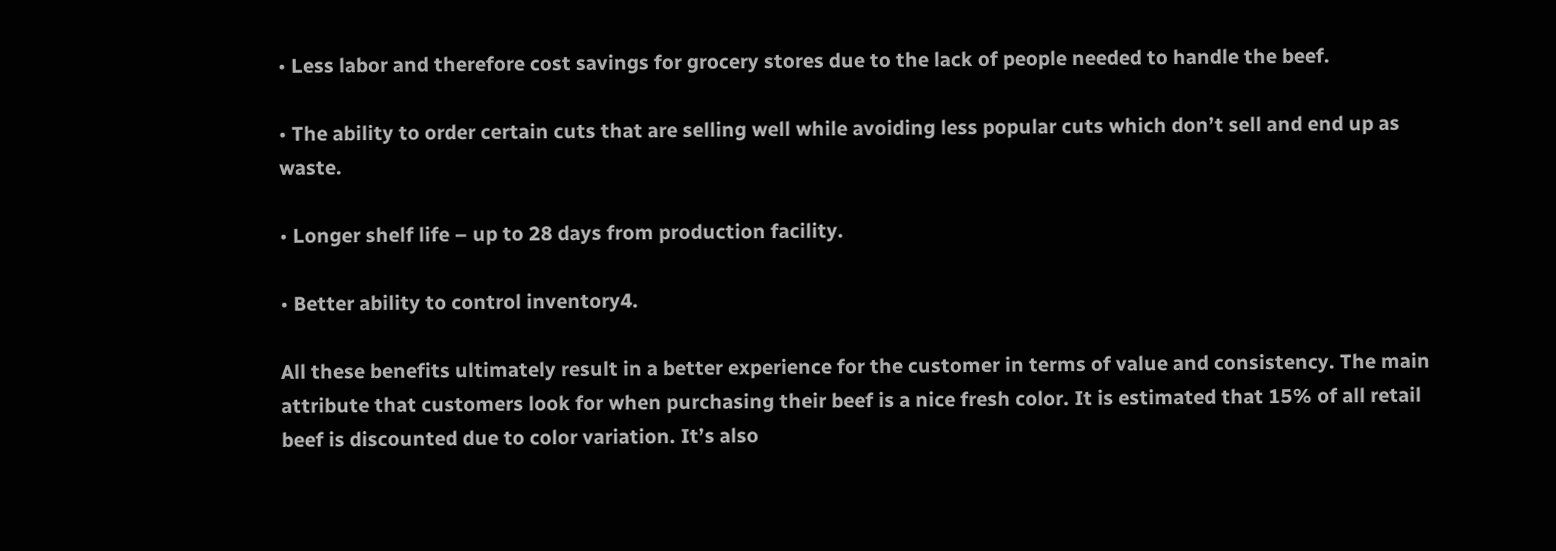• Less labor and therefore cost savings for grocery stores due to the lack of people needed to handle the beef.

• The ability to order certain cuts that are selling well while avoiding less popular cuts which don’t sell and end up as waste.

• Longer shelf life – up to 28 days from production facility.

• Better ability to control inventory4.

All these benefits ultimately result in a better experience for the customer in terms of value and consistency. The main attribute that customers look for when purchasing their beef is a nice fresh color. It is estimated that 15% of all retail beef is discounted due to color variation. It’s also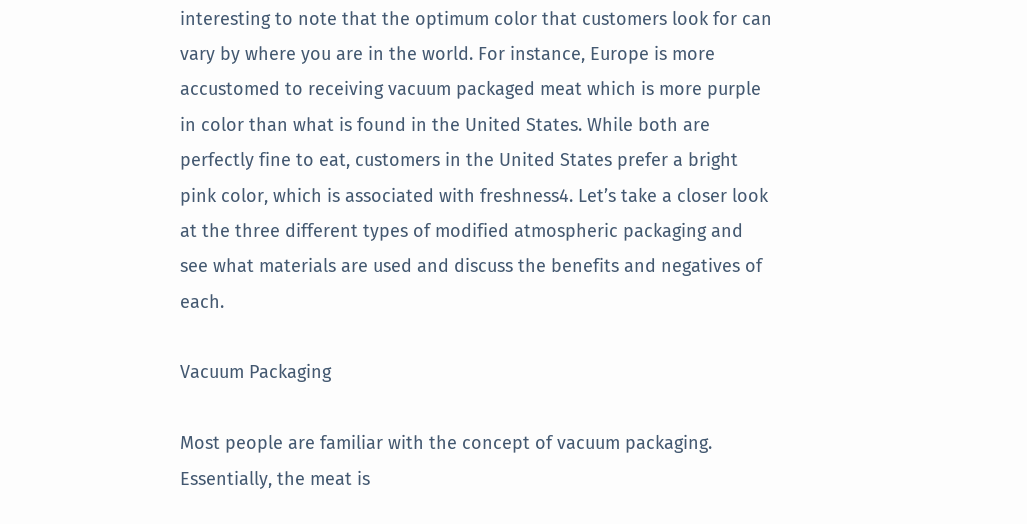interesting to note that the optimum color that customers look for can vary by where you are in the world. For instance, Europe is more accustomed to receiving vacuum packaged meat which is more purple in color than what is found in the United States. While both are perfectly fine to eat, customers in the United States prefer a bright pink color, which is associated with freshness4. Let’s take a closer look at the three different types of modified atmospheric packaging and see what materials are used and discuss the benefits and negatives of each.

Vacuum Packaging

Most people are familiar with the concept of vacuum packaging. Essentially, the meat is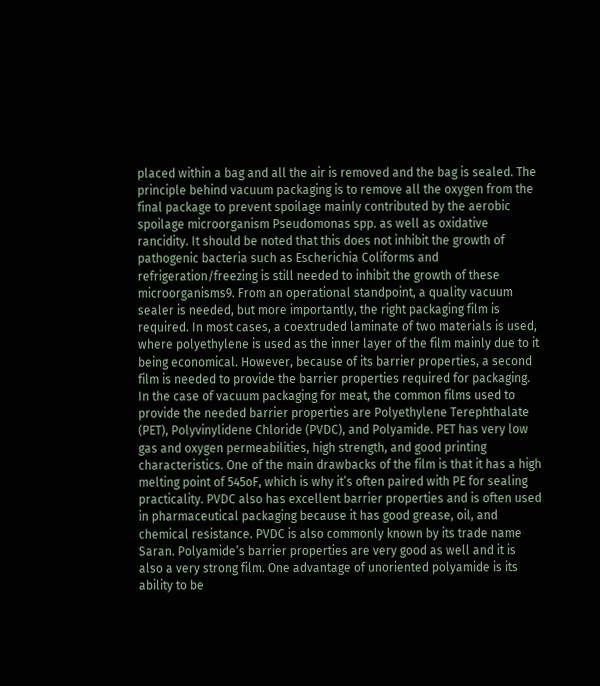placed within a bag and all the air is removed and the bag is sealed. The principle behind vacuum packaging is to remove all the oxygen from the final package to prevent spoilage mainly contributed by the aerobic spoilage microorganism Pseudomonas spp. as well as oxidative rancidity. It should be noted that this does not inhibit the growth of pathogenic bacteria such as Escherichia Coliforms and refrigeration/freezing is still needed to inhibit the growth of these microorganisms9. From an operational standpoint, a quality vacuum sealer is needed, but more importantly, the right packaging film is required. In most cases, a coextruded laminate of two materials is used, where polyethylene is used as the inner layer of the film mainly due to it being economical. However, because of its barrier properties, a second film is needed to provide the barrier properties required for packaging. In the case of vacuum packaging for meat, the common films used to provide the needed barrier properties are Polyethylene Terephthalate (PET), Polyvinylidene Chloride (PVDC), and Polyamide. PET has very low gas and oxygen permeabilities, high strength, and good printing characteristics. One of the main drawbacks of the film is that it has a high melting point of 545oF, which is why it’s often paired with PE for sealing practicality. PVDC also has excellent barrier properties and is often used in pharmaceutical packaging because it has good grease, oil, and chemical resistance. PVDC is also commonly known by its trade name Saran. Polyamide’s barrier properties are very good as well and it is also a very strong film. One advantage of unoriented polyamide is its ability to be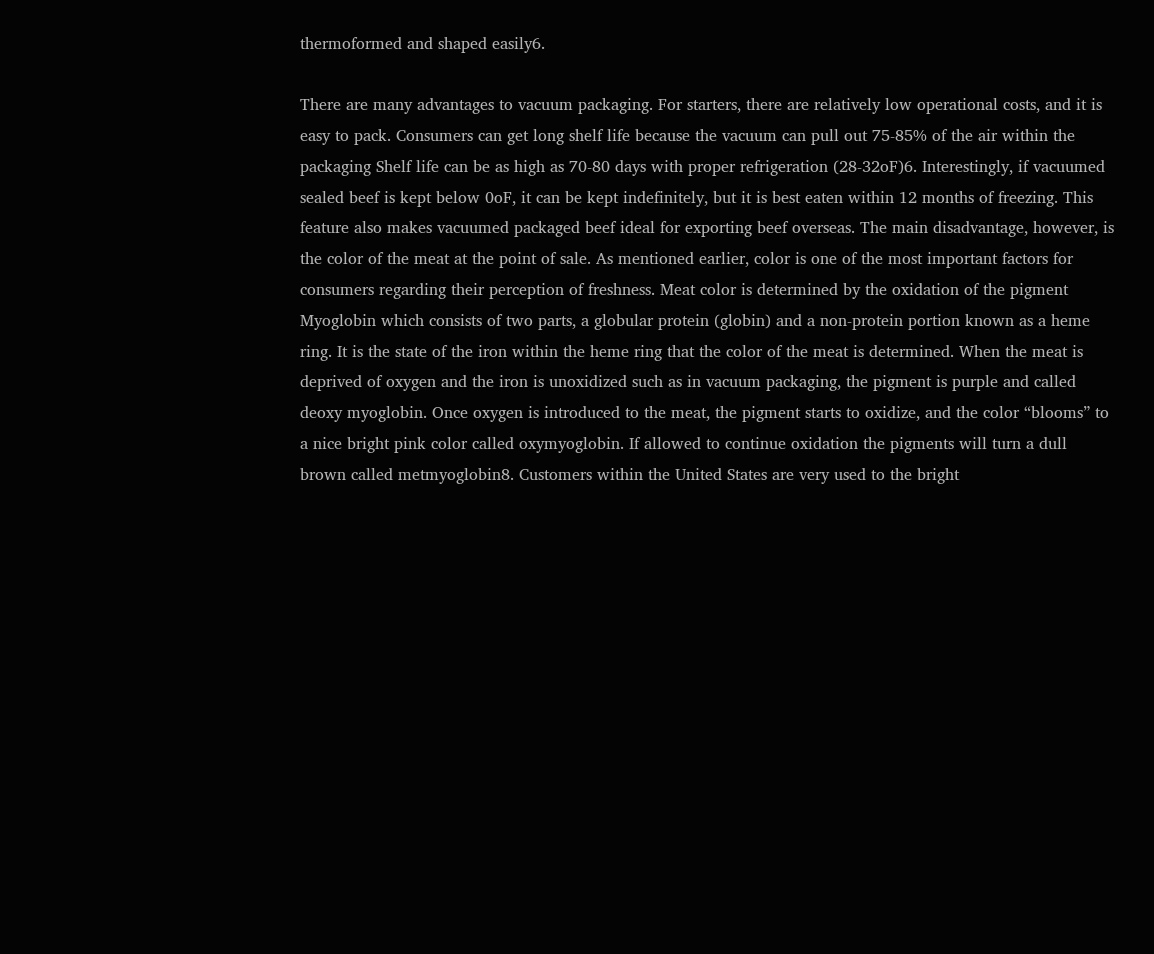thermoformed and shaped easily6.

There are many advantages to vacuum packaging. For starters, there are relatively low operational costs, and it is easy to pack. Consumers can get long shelf life because the vacuum can pull out 75-85% of the air within the packaging Shelf life can be as high as 70-80 days with proper refrigeration (28-32oF)6. Interestingly, if vacuumed sealed beef is kept below 0oF, it can be kept indefinitely, but it is best eaten within 12 months of freezing. This feature also makes vacuumed packaged beef ideal for exporting beef overseas. The main disadvantage, however, is the color of the meat at the point of sale. As mentioned earlier, color is one of the most important factors for consumers regarding their perception of freshness. Meat color is determined by the oxidation of the pigment Myoglobin which consists of two parts, a globular protein (globin) and a non-protein portion known as a heme ring. It is the state of the iron within the heme ring that the color of the meat is determined. When the meat is deprived of oxygen and the iron is unoxidized such as in vacuum packaging, the pigment is purple and called deoxy myoglobin. Once oxygen is introduced to the meat, the pigment starts to oxidize, and the color “blooms” to a nice bright pink color called oxymyoglobin. If allowed to continue oxidation the pigments will turn a dull brown called metmyoglobin8. Customers within the United States are very used to the bright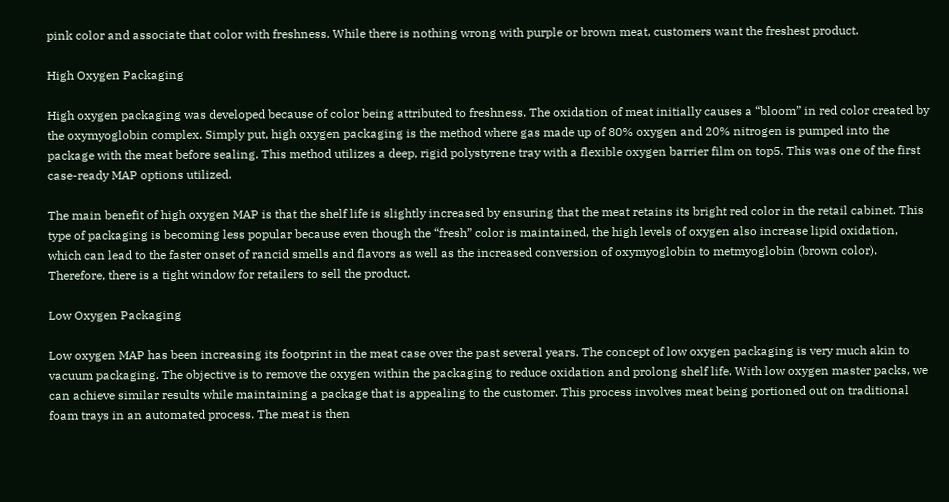pink color and associate that color with freshness. While there is nothing wrong with purple or brown meat, customers want the freshest product.

High Oxygen Packaging

High oxygen packaging was developed because of color being attributed to freshness. The oxidation of meat initially causes a “bloom” in red color created by the oxymyoglobin complex. Simply put, high oxygen packaging is the method where gas made up of 80% oxygen and 20% nitrogen is pumped into the package with the meat before sealing. This method utilizes a deep, rigid polystyrene tray with a flexible oxygen barrier film on top5. This was one of the first case-ready MAP options utilized.

The main benefit of high oxygen MAP is that the shelf life is slightly increased by ensuring that the meat retains its bright red color in the retail cabinet. This type of packaging is becoming less popular because even though the “fresh” color is maintained, the high levels of oxygen also increase lipid oxidation, which can lead to the faster onset of rancid smells and flavors as well as the increased conversion of oxymyoglobin to metmyoglobin (brown color). Therefore, there is a tight window for retailers to sell the product.

Low Oxygen Packaging

Low oxygen MAP has been increasing its footprint in the meat case over the past several years. The concept of low oxygen packaging is very much akin to vacuum packaging. The objective is to remove the oxygen within the packaging to reduce oxidation and prolong shelf life. With low oxygen master packs, we can achieve similar results while maintaining a package that is appealing to the customer. This process involves meat being portioned out on traditional foam trays in an automated process. The meat is then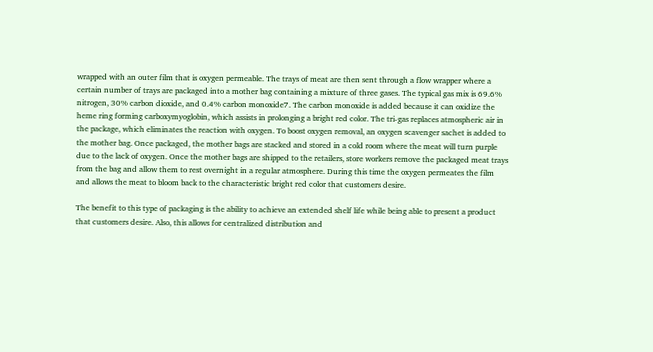wrapped with an outer film that is oxygen permeable. The trays of meat are then sent through a flow wrapper where a certain number of trays are packaged into a mother bag containing a mixture of three gases. The typical gas mix is 69.6% nitrogen, 30% carbon dioxide, and 0.4% carbon monoxide7. The carbon monoxide is added because it can oxidize the heme ring forming carboxymyoglobin, which assists in prolonging a bright red color. The tri-gas replaces atmospheric air in the package, which eliminates the reaction with oxygen. To boost oxygen removal, an oxygen scavenger sachet is added to the mother bag. Once packaged, the mother bags are stacked and stored in a cold room where the meat will turn purple due to the lack of oxygen. Once the mother bags are shipped to the retailers, store workers remove the packaged meat trays from the bag and allow them to rest overnight in a regular atmosphere. During this time the oxygen permeates the film and allows the meat to bloom back to the characteristic bright red color that customers desire.

The benefit to this type of packaging is the ability to achieve an extended shelf life while being able to present a product that customers desire. Also, this allows for centralized distribution and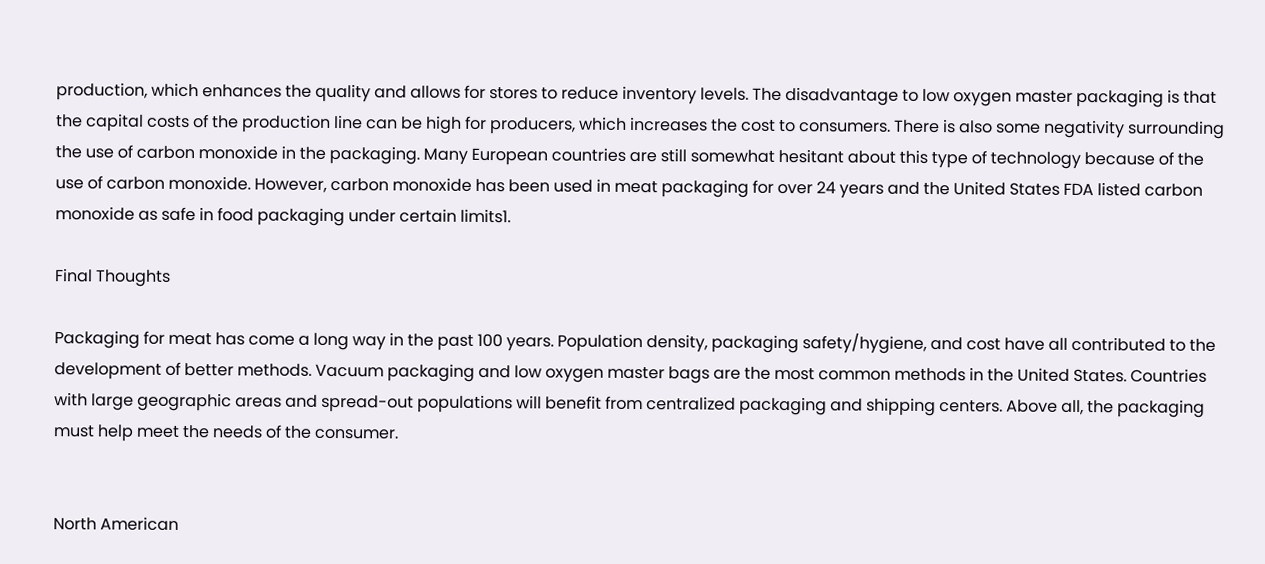production, which enhances the quality and allows for stores to reduce inventory levels. The disadvantage to low oxygen master packaging is that the capital costs of the production line can be high for producers, which increases the cost to consumers. There is also some negativity surrounding the use of carbon monoxide in the packaging. Many European countries are still somewhat hesitant about this type of technology because of the use of carbon monoxide. However, carbon monoxide has been used in meat packaging for over 24 years and the United States FDA listed carbon monoxide as safe in food packaging under certain limits1.

Final Thoughts

Packaging for meat has come a long way in the past 100 years. Population density, packaging safety/hygiene, and cost have all contributed to the development of better methods. Vacuum packaging and low oxygen master bags are the most common methods in the United States. Countries with large geographic areas and spread-out populations will benefit from centralized packaging and shipping centers. Above all, the packaging must help meet the needs of the consumer.


North American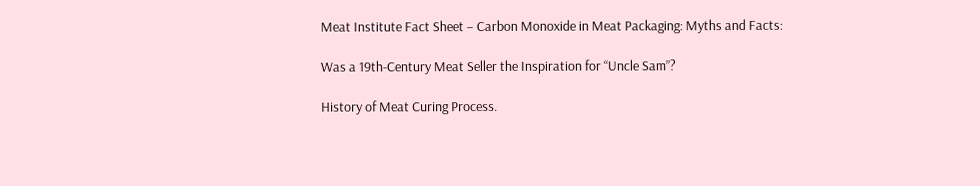Meat Institute Fact Sheet – Carbon Monoxide in Meat Packaging: Myths and Facts:

Was a 19th-Century Meat Seller the Inspiration for “Uncle Sam”?

History of Meat Curing Process.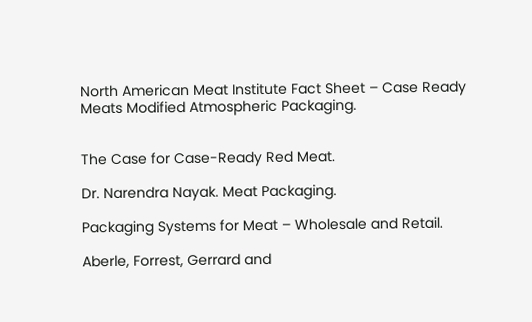North American Meat Institute Fact Sheet – Case Ready Meats Modified Atmospheric Packaging.


The Case for Case-Ready Red Meat.

Dr. Narendra Nayak. Meat Packaging.

Packaging Systems for Meat – Wholesale and Retail.

Aberle, Forrest, Gerrard and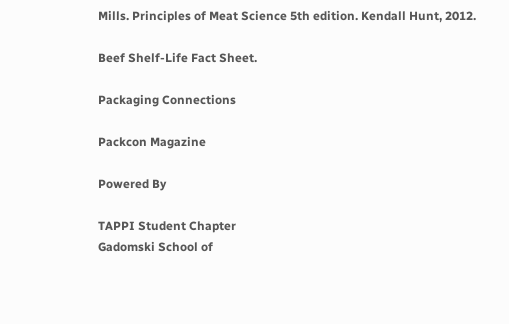Mills. Principles of Meat Science 5th edition. Kendall Hunt, 2012.

Beef Shelf-Life Fact Sheet.

Packaging Connections

Packcon Magazine

Powered By

TAPPI Student Chapter
Gadomski School of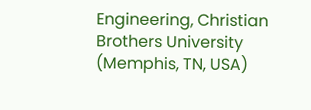Engineering, Christian Brothers University (Memphis, TN, USA)